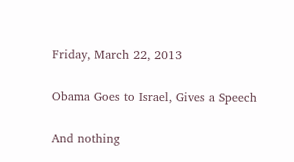Friday, March 22, 2013

Obama Goes to Israel, Gives a Speech

And nothing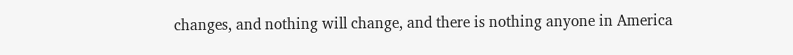changes, and nothing will change, and there is nothing anyone in America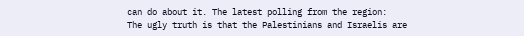can do about it. The latest polling from the region:
The ugly truth is that the Palestinians and Israelis are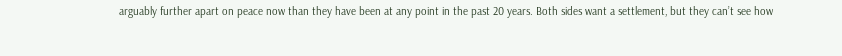arguably further apart on peace now than they have been at any point in the past 20 years. Both sides want a settlement, but they can’t see how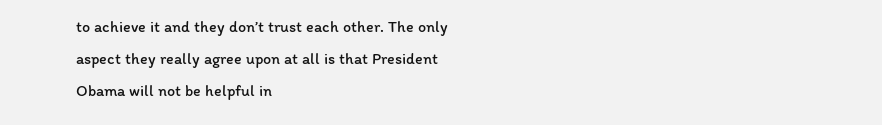to achieve it and they don’t trust each other. The only aspect they really agree upon at all is that President Obama will not be helpful in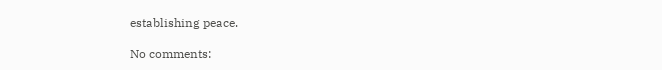establishing peace.

No comments: